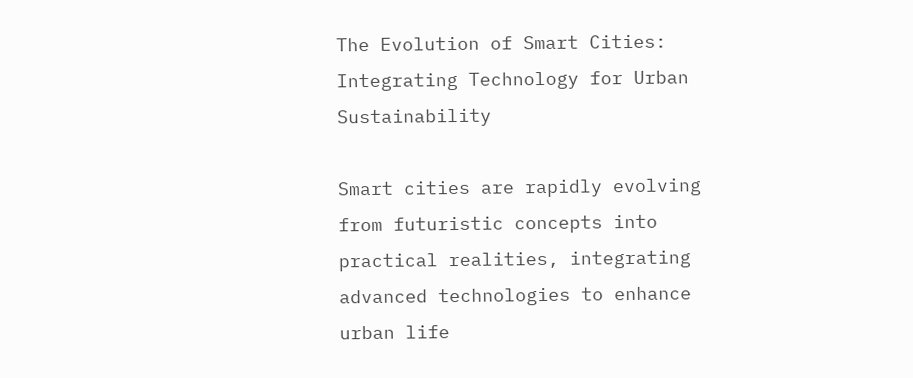The Evolution of Smart Cities: Integrating Technology for Urban Sustainability

Smart cities are rapidly evolving from futuristic concepts into practical realities, integrating advanced technologies to enhance urban life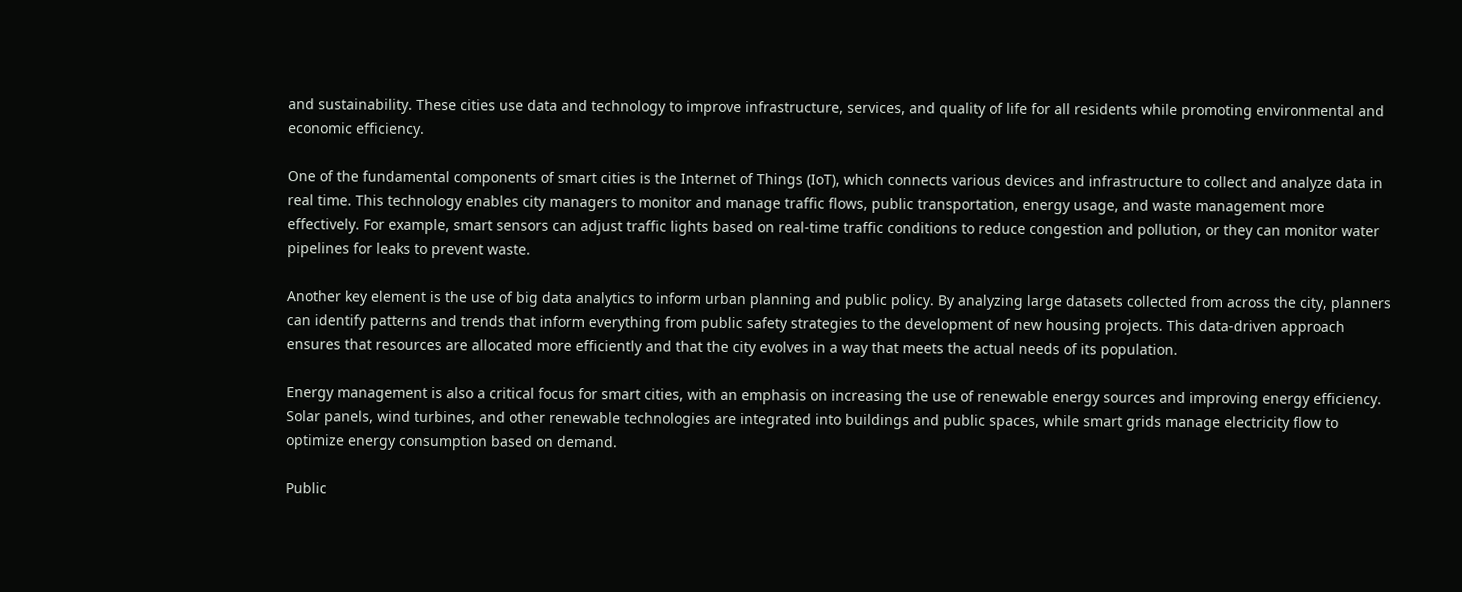and sustainability. These cities use data and technology to improve infrastructure, services, and quality of life for all residents while promoting environmental and economic efficiency.

One of the fundamental components of smart cities is the Internet of Things (IoT), which connects various devices and infrastructure to collect and analyze data in real time. This technology enables city managers to monitor and manage traffic flows, public transportation, energy usage, and waste management more effectively. For example, smart sensors can adjust traffic lights based on real-time traffic conditions to reduce congestion and pollution, or they can monitor water pipelines for leaks to prevent waste.

Another key element is the use of big data analytics to inform urban planning and public policy. By analyzing large datasets collected from across the city, planners can identify patterns and trends that inform everything from public safety strategies to the development of new housing projects. This data-driven approach ensures that resources are allocated more efficiently and that the city evolves in a way that meets the actual needs of its population.

Energy management is also a critical focus for smart cities, with an emphasis on increasing the use of renewable energy sources and improving energy efficiency. Solar panels, wind turbines, and other renewable technologies are integrated into buildings and public spaces, while smart grids manage electricity flow to optimize energy consumption based on demand.

Public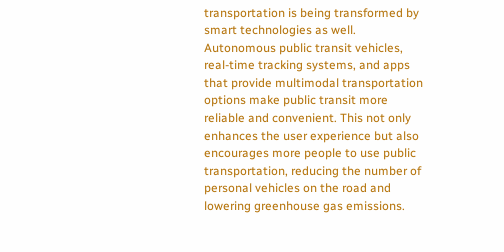transportation is being transformed by smart technologies as well. Autonomous public transit vehicles, real-time tracking systems, and apps that provide multimodal transportation options make public transit more reliable and convenient. This not only enhances the user experience but also encourages more people to use public transportation, reducing the number of personal vehicles on the road and lowering greenhouse gas emissions.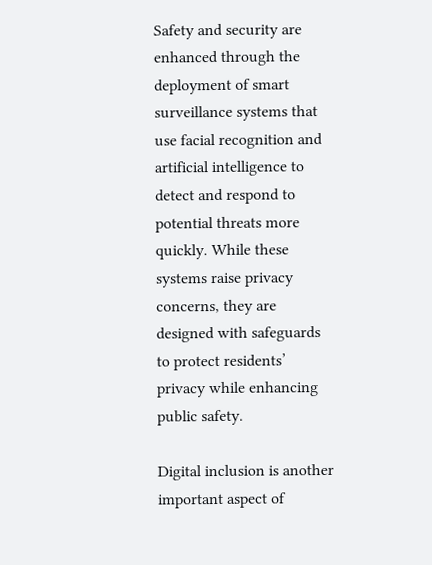Safety and security are enhanced through the deployment of smart surveillance systems that use facial recognition and artificial intelligence to detect and respond to potential threats more quickly. While these systems raise privacy concerns, they are designed with safeguards to protect residents’ privacy while enhancing public safety.

Digital inclusion is another important aspect of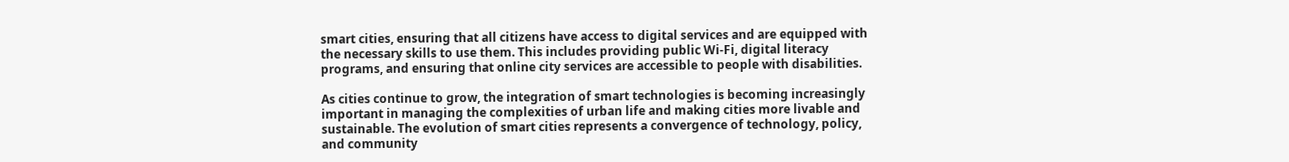smart cities, ensuring that all citizens have access to digital services and are equipped with the necessary skills to use them. This includes providing public Wi-Fi, digital literacy programs, and ensuring that online city services are accessible to people with disabilities.

As cities continue to grow, the integration of smart technologies is becoming increasingly important in managing the complexities of urban life and making cities more livable and sustainable. The evolution of smart cities represents a convergence of technology, policy, and community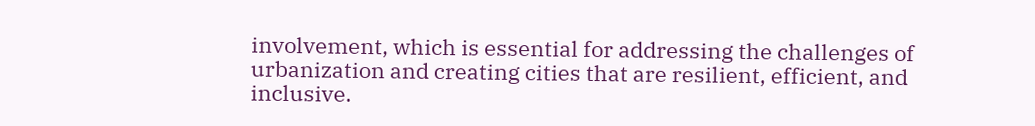involvement, which is essential for addressing the challenges of urbanization and creating cities that are resilient, efficient, and inclusive.